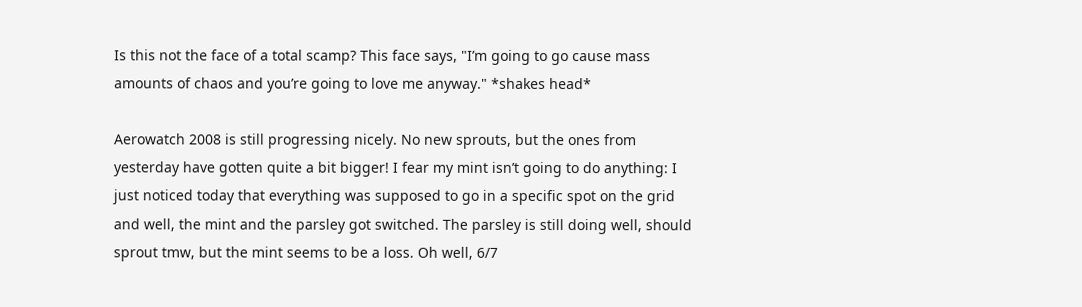Is this not the face of a total scamp? This face says, "I’m going to go cause mass amounts of chaos and you’re going to love me anyway." *shakes head*

Aerowatch 2008 is still progressing nicely. No new sprouts, but the ones from yesterday have gotten quite a bit bigger! I fear my mint isn’t going to do anything: I just noticed today that everything was supposed to go in a specific spot on the grid and well, the mint and the parsley got switched. The parsley is still doing well, should sprout tmw, but the mint seems to be a loss. Oh well, 6/7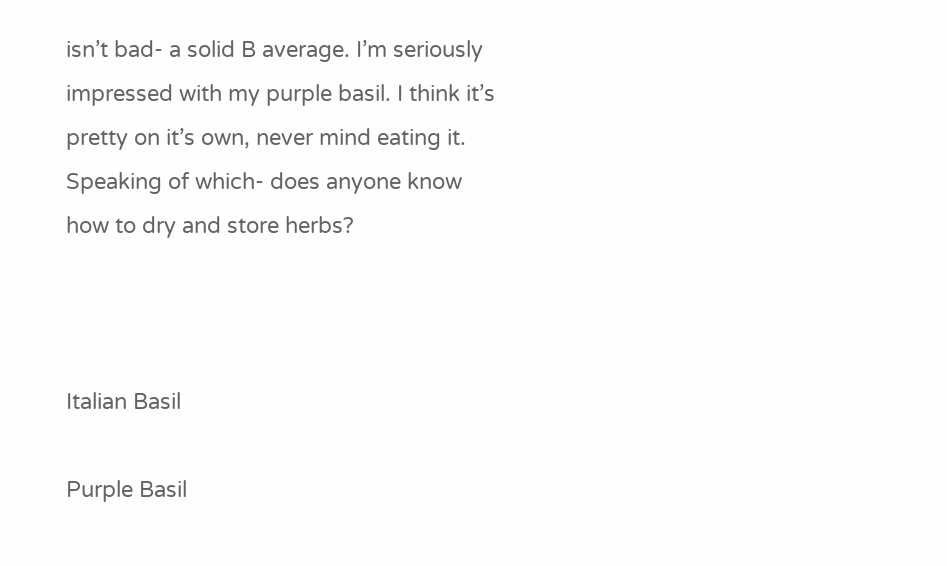isn’t bad- a solid B average. I’m seriously impressed with my purple basil. I think it’s pretty on it’s own, never mind eating it. Speaking of which- does anyone know how to dry and store herbs?



Italian Basil

Purple Basil